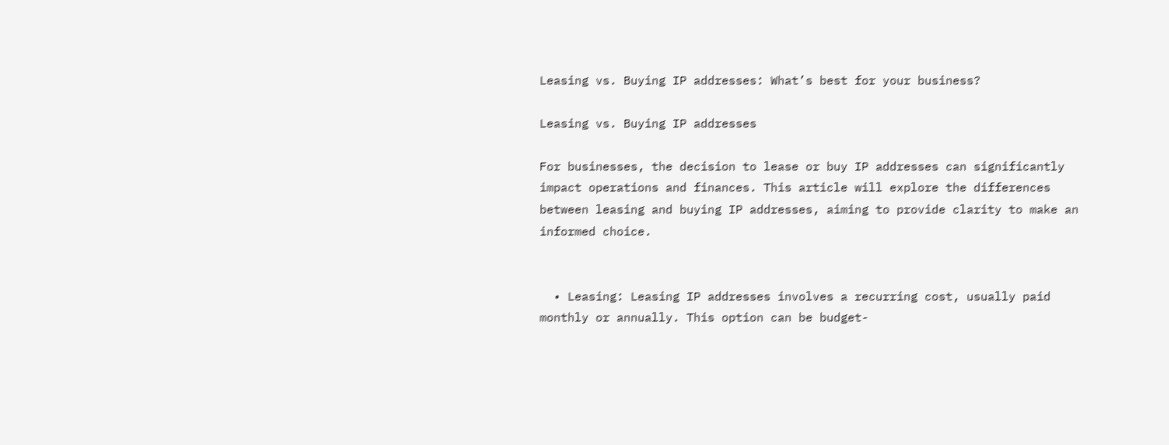Leasing vs. Buying IP addresses: What’s best for your business?

Leasing vs. Buying IP addresses

For businesses, the decision to lease or buy IP addresses can significantly impact operations and finances. This article will explore the differences between leasing and buying IP addresses, aiming to provide clarity to make an informed choice.


  • Leasing: Leasing IP addresses involves a recurring cost, usually paid monthly or annually. This option can be budget-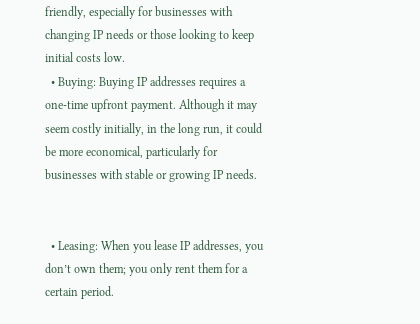friendly, especially for businesses with changing IP needs or those looking to keep initial costs low.
  • Buying: Buying IP addresses requires a one-time upfront payment. Although it may seem costly initially, in the long run, it could be more economical, particularly for businesses with stable or growing IP needs.


  • Leasing: When you lease IP addresses, you don’t own them; you only rent them for a certain period.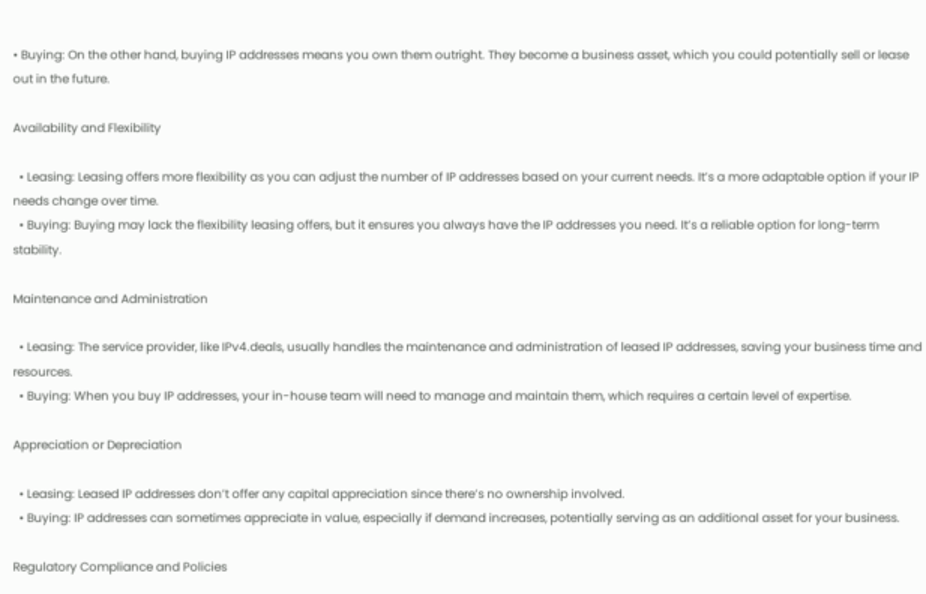• Buying: On the other hand, buying IP addresses means you own them outright. They become a business asset, which you could potentially sell or lease out in the future.

Availability and Flexibility

  • Leasing: Leasing offers more flexibility as you can adjust the number of IP addresses based on your current needs. It’s a more adaptable option if your IP needs change over time.
  • Buying: Buying may lack the flexibility leasing offers, but it ensures you always have the IP addresses you need. It’s a reliable option for long-term stability.

Maintenance and Administration

  • Leasing: The service provider, like IPv4.deals, usually handles the maintenance and administration of leased IP addresses, saving your business time and resources.
  • Buying: When you buy IP addresses, your in-house team will need to manage and maintain them, which requires a certain level of expertise.

Appreciation or Depreciation

  • Leasing: Leased IP addresses don’t offer any capital appreciation since there’s no ownership involved.
  • Buying: IP addresses can sometimes appreciate in value, especially if demand increases, potentially serving as an additional asset for your business.

Regulatory Compliance and Policies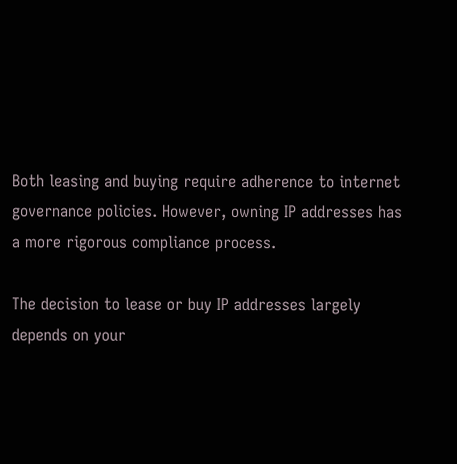Both leasing and buying require adherence to internet governance policies. However, owning IP addresses has a more rigorous compliance process.

The decision to lease or buy IP addresses largely depends on your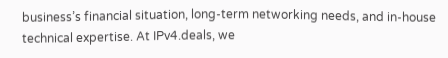business’s financial situation, long-term networking needs, and in-house technical expertise. At IPv4.deals, we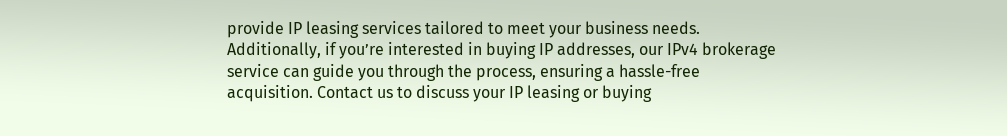provide IP leasing services tailored to meet your business needs. Additionally, if you’re interested in buying IP addresses, our IPv4 brokerage service can guide you through the process, ensuring a hassle-free acquisition. Contact us to discuss your IP leasing or buying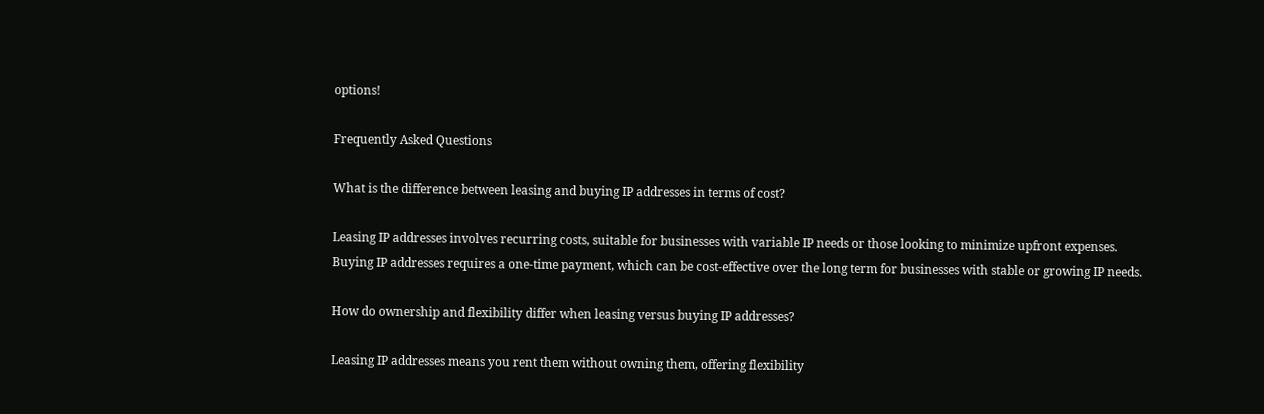options!

Frequently Asked Questions

What is the difference between leasing and buying IP addresses in terms of cost?

Leasing IP addresses involves recurring costs, suitable for businesses with variable IP needs or those looking to minimize upfront expenses. Buying IP addresses requires a one-time payment, which can be cost-effective over the long term for businesses with stable or growing IP needs.

How do ownership and flexibility differ when leasing versus buying IP addresses?

Leasing IP addresses means you rent them without owning them, offering flexibility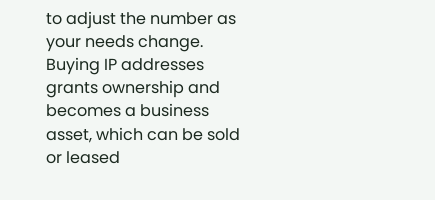to adjust the number as your needs change. Buying IP addresses grants ownership and becomes a business asset, which can be sold or leased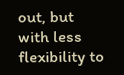out, but with less flexibility to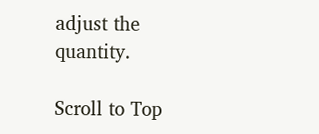adjust the quantity.

Scroll to Top